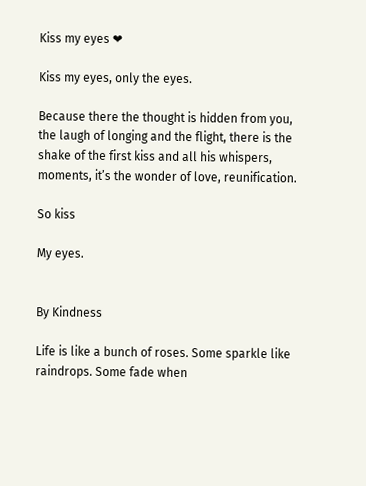Kiss my eyes ❤

Kiss my eyes, only the eyes.

Because there the thought is hidden from you, the laugh of longing and the flight, there is the shake of the first kiss and all his whispers, moments, it’s the wonder of love, reunification.

So kiss

My eyes.


By Kindness

Life is like a bunch of roses. Some sparkle like raindrops. Some fade when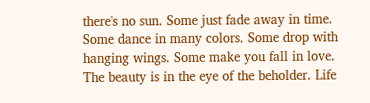there's no sun. Some just fade away in time. Some dance in many colors. Some drop with hanging wings. Some make you fall in love. The beauty is in the eye of the beholder. Life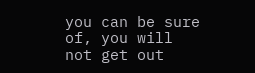you can be sure of, you will not get out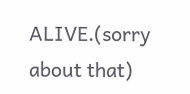ALIVE.(sorry about that)